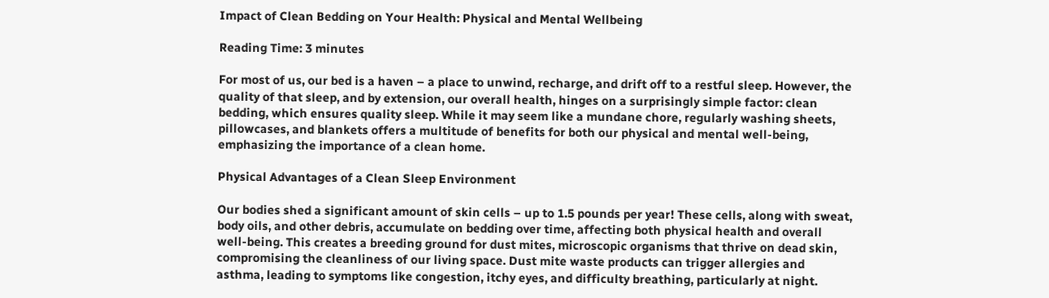Impact of Clean Bedding on Your Health: Physical and Mental Wellbeing

Reading Time: 3 minutes

For most of us, our bed is a haven – a place to unwind, recharge, and drift off to a restful sleep. However, the quality of that sleep, and by extension, our overall health, hinges on a surprisingly simple factor: clean bedding, which ensures quality sleep. While it may seem like a mundane chore, regularly washing sheets, pillowcases, and blankets offers a multitude of benefits for both our physical and mental well-being, emphasizing the importance of a clean home.

Physical Advantages of a Clean Sleep Environment

Our bodies shed a significant amount of skin cells – up to 1.5 pounds per year! These cells, along with sweat, body oils, and other debris, accumulate on bedding over time, affecting both physical health and overall well-being. This creates a breeding ground for dust mites, microscopic organisms that thrive on dead skin, compromising the cleanliness of our living space. Dust mite waste products can trigger allergies and asthma, leading to symptoms like congestion, itchy eyes, and difficulty breathing, particularly at night.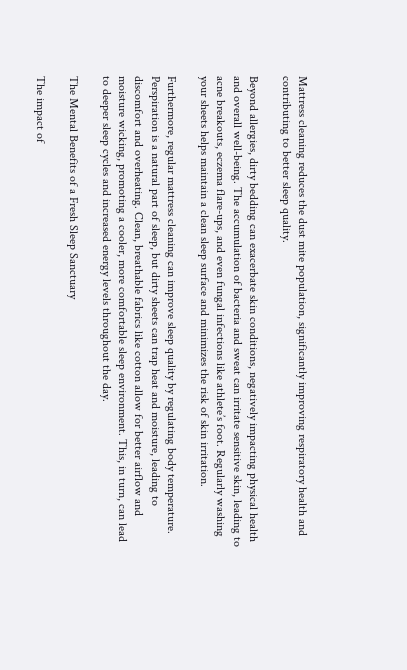Mattress cleaning reduces the dust mite population, significantly improving respiratory health and contributing to better sleep quality.

Beyond allergies, dirty bedding can exacerbate skin conditions, negatively impacting physical health and overall well-being. The accumulation of bacteria and sweat can irritate sensitive skin, leading to acne breakouts, eczema flare-ups, and even fungal infections like athlete’s foot. Regularly washing your sheets helps maintain a clean sleep surface and minimizes the risk of skin irritation.

Furthermore, regular mattress cleaning can improve sleep quality by regulating body temperature. Perspiration is a natural part of sleep, but dirty sheets can trap heat and moisture, leading to discomfort and overheating. Clean, breathable fabrics like cotton allow for better airflow and moisture wicking, promoting a cooler, more comfortable sleep environment. This, in turn, can lead to deeper sleep cycles and increased energy levels throughout the day.

The Mental Benefits of a Fresh Sleep Sanctuary

The impact of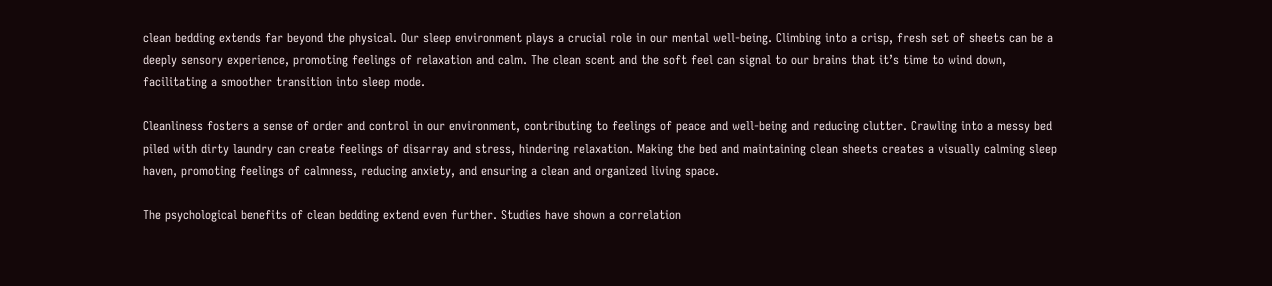clean bedding extends far beyond the physical. Our sleep environment plays a crucial role in our mental well-being. Climbing into a crisp, fresh set of sheets can be a deeply sensory experience, promoting feelings of relaxation and calm. The clean scent and the soft feel can signal to our brains that it’s time to wind down, facilitating a smoother transition into sleep mode.

Cleanliness fosters a sense of order and control in our environment, contributing to feelings of peace and well-being and reducing clutter. Crawling into a messy bed piled with dirty laundry can create feelings of disarray and stress, hindering relaxation. Making the bed and maintaining clean sheets creates a visually calming sleep haven, promoting feelings of calmness, reducing anxiety, and ensuring a clean and organized living space.

The psychological benefits of clean bedding extend even further. Studies have shown a correlation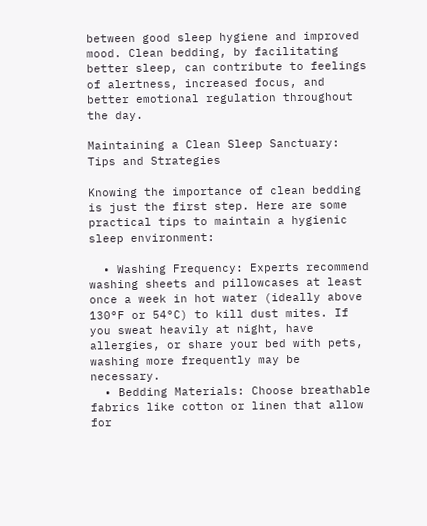between good sleep hygiene and improved mood. Clean bedding, by facilitating better sleep, can contribute to feelings of alertness, increased focus, and better emotional regulation throughout the day.

Maintaining a Clean Sleep Sanctuary: Tips and Strategies

Knowing the importance of clean bedding is just the first step. Here are some practical tips to maintain a hygienic sleep environment:

  • Washing Frequency: Experts recommend washing sheets and pillowcases at least once a week in hot water (ideally above 130°F or 54°C) to kill dust mites. If you sweat heavily at night, have allergies, or share your bed with pets, washing more frequently may be necessary.
  • Bedding Materials: Choose breathable fabrics like cotton or linen that allow for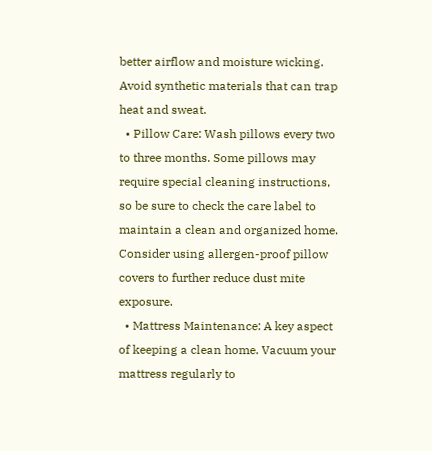better airflow and moisture wicking. Avoid synthetic materials that can trap heat and sweat.
  • Pillow Care: Wash pillows every two to three months. Some pillows may require special cleaning instructions, so be sure to check the care label to maintain a clean and organized home. Consider using allergen-proof pillow covers to further reduce dust mite exposure.
  • Mattress Maintenance: A key aspect of keeping a clean home. Vacuum your mattress regularly to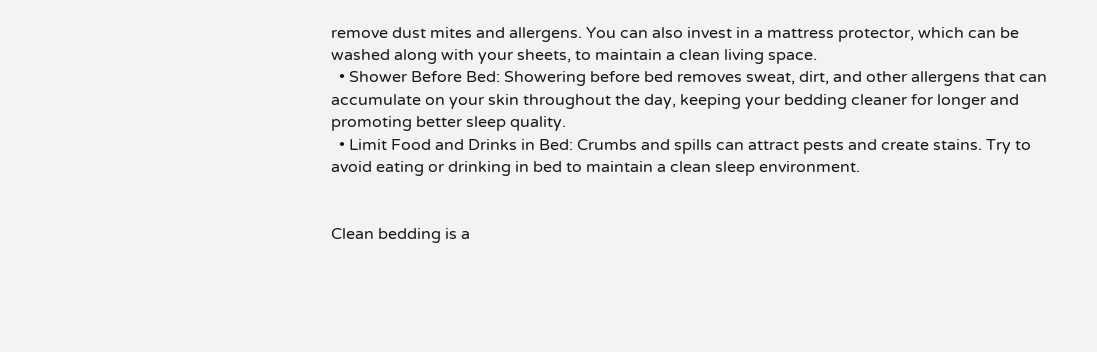remove dust mites and allergens. You can also invest in a mattress protector, which can be washed along with your sheets, to maintain a clean living space.
  • Shower Before Bed: Showering before bed removes sweat, dirt, and other allergens that can accumulate on your skin throughout the day, keeping your bedding cleaner for longer and promoting better sleep quality.
  • Limit Food and Drinks in Bed: Crumbs and spills can attract pests and create stains. Try to avoid eating or drinking in bed to maintain a clean sleep environment.


Clean bedding is a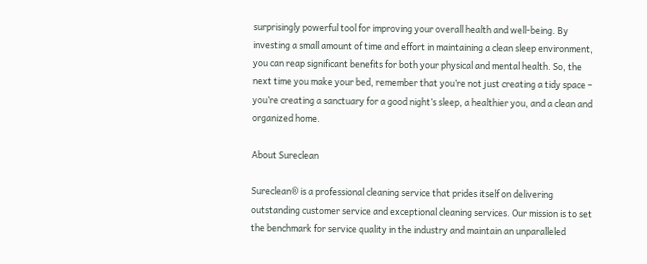surprisingly powerful tool for improving your overall health and well-being. By investing a small amount of time and effort in maintaining a clean sleep environment, you can reap significant benefits for both your physical and mental health. So, the next time you make your bed, remember that you’re not just creating a tidy space – you’re creating a sanctuary for a good night’s sleep, a healthier you, and a clean and organized home.

About Sureclean

Sureclean® is a professional cleaning service that prides itself on delivering outstanding customer service and exceptional cleaning services. Our mission is to set the benchmark for service quality in the industry and maintain an unparalleled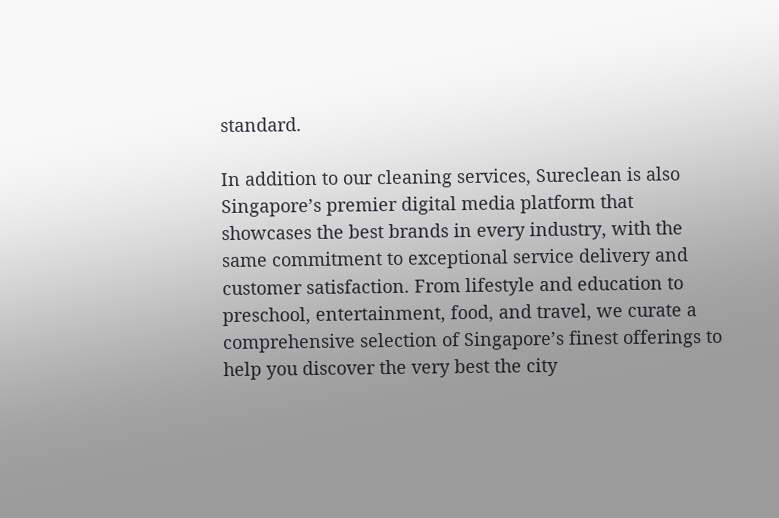standard.

In addition to our cleaning services, Sureclean is also Singapore’s premier digital media platform that showcases the best brands in every industry, with the same commitment to exceptional service delivery and customer satisfaction. From lifestyle and education to preschool, entertainment, food, and travel, we curate a comprehensive selection of Singapore’s finest offerings to help you discover the very best the city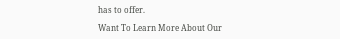has to offer.

Want To Learn More About Our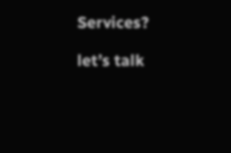Services?

let’s talk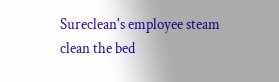Sureclean's employee steam clean the bed